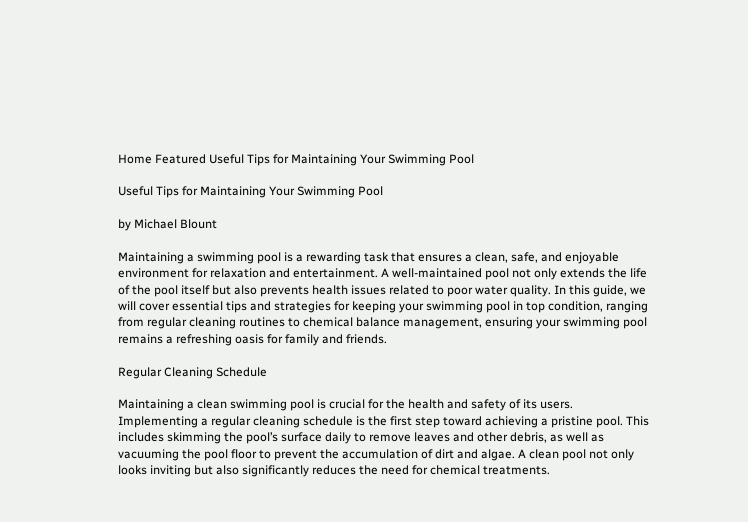Home Featured Useful Tips for Maintaining Your Swimming Pool

Useful Tips for Maintaining Your Swimming Pool

by Michael Blount

Maintaining a swimming pool is a rewarding task that ensures a clean, safe, and enjoyable environment for relaxation and entertainment. A well-maintained pool not only extends the life of the pool itself but also prevents health issues related to poor water quality. In this guide, we will cover essential tips and strategies for keeping your swimming pool in top condition, ranging from regular cleaning routines to chemical balance management, ensuring your swimming pool remains a refreshing oasis for family and friends.

Regular Cleaning Schedule

Maintaining a clean swimming pool is crucial for the health and safety of its users. Implementing a regular cleaning schedule is the first step toward achieving a pristine pool. This includes skimming the pool’s surface daily to remove leaves and other debris, as well as vacuuming the pool floor to prevent the accumulation of dirt and algae. A clean pool not only looks inviting but also significantly reduces the need for chemical treatments.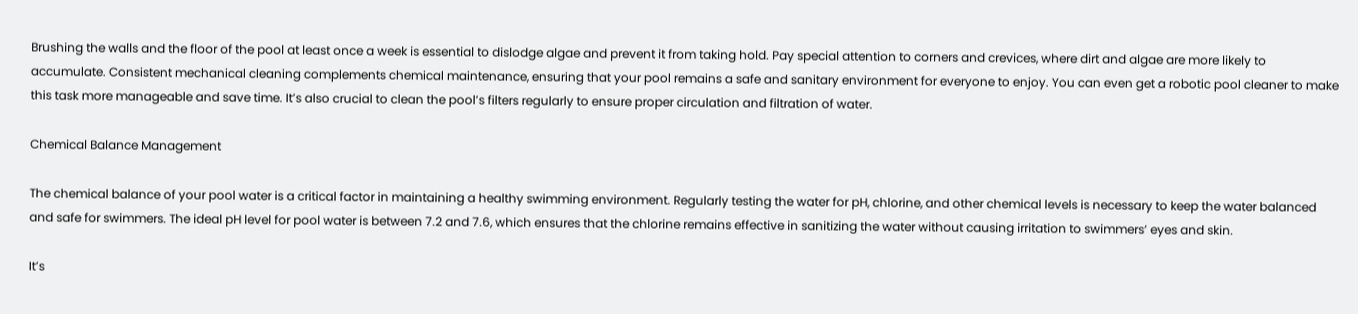Brushing the walls and the floor of the pool at least once a week is essential to dislodge algae and prevent it from taking hold. Pay special attention to corners and crevices, where dirt and algae are more likely to accumulate. Consistent mechanical cleaning complements chemical maintenance, ensuring that your pool remains a safe and sanitary environment for everyone to enjoy. You can even get a robotic pool cleaner to make this task more manageable and save time. It’s also crucial to clean the pool’s filters regularly to ensure proper circulation and filtration of water.

Chemical Balance Management

The chemical balance of your pool water is a critical factor in maintaining a healthy swimming environment. Regularly testing the water for pH, chlorine, and other chemical levels is necessary to keep the water balanced and safe for swimmers. The ideal pH level for pool water is between 7.2 and 7.6, which ensures that the chlorine remains effective in sanitizing the water without causing irritation to swimmers’ eyes and skin.

It’s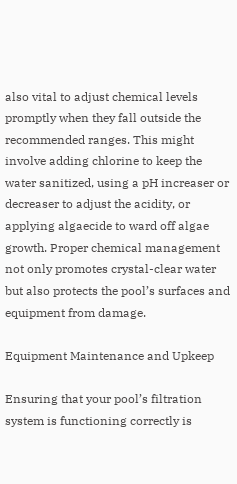also vital to adjust chemical levels promptly when they fall outside the recommended ranges. This might involve adding chlorine to keep the water sanitized, using a pH increaser or decreaser to adjust the acidity, or applying algaecide to ward off algae growth. Proper chemical management not only promotes crystal-clear water but also protects the pool’s surfaces and equipment from damage.

Equipment Maintenance and Upkeep

Ensuring that your pool’s filtration system is functioning correctly is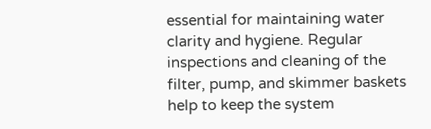essential for maintaining water clarity and hygiene. Regular inspections and cleaning of the filter, pump, and skimmer baskets help to keep the system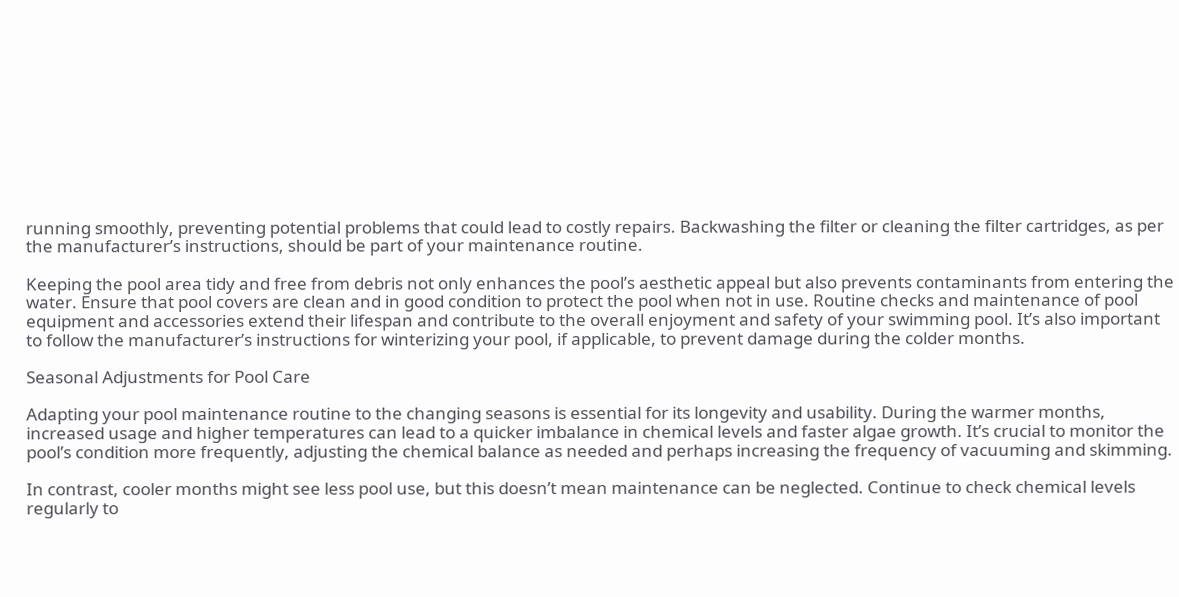running smoothly, preventing potential problems that could lead to costly repairs. Backwashing the filter or cleaning the filter cartridges, as per the manufacturer’s instructions, should be part of your maintenance routine.

Keeping the pool area tidy and free from debris not only enhances the pool’s aesthetic appeal but also prevents contaminants from entering the water. Ensure that pool covers are clean and in good condition to protect the pool when not in use. Routine checks and maintenance of pool equipment and accessories extend their lifespan and contribute to the overall enjoyment and safety of your swimming pool. It’s also important to follow the manufacturer’s instructions for winterizing your pool, if applicable, to prevent damage during the colder months.

Seasonal Adjustments for Pool Care

Adapting your pool maintenance routine to the changing seasons is essential for its longevity and usability. During the warmer months, increased usage and higher temperatures can lead to a quicker imbalance in chemical levels and faster algae growth. It’s crucial to monitor the pool’s condition more frequently, adjusting the chemical balance as needed and perhaps increasing the frequency of vacuuming and skimming.

In contrast, cooler months might see less pool use, but this doesn’t mean maintenance can be neglected. Continue to check chemical levels regularly to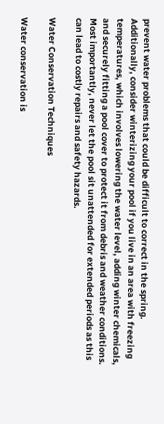prevent water problems that could be difficult to correct in the spring. Additionally, consider winterizing your pool if you live in an area with freezing temperatures, which involves lowering the water level, adding winter chemicals, and securely fitting a pool cover to protect it from debris and weather conditions. Most importantly, never let the pool sit unattended for extended periods as this can lead to costly repairs and safety hazards.

Water Conservation Techniques

Water conservation is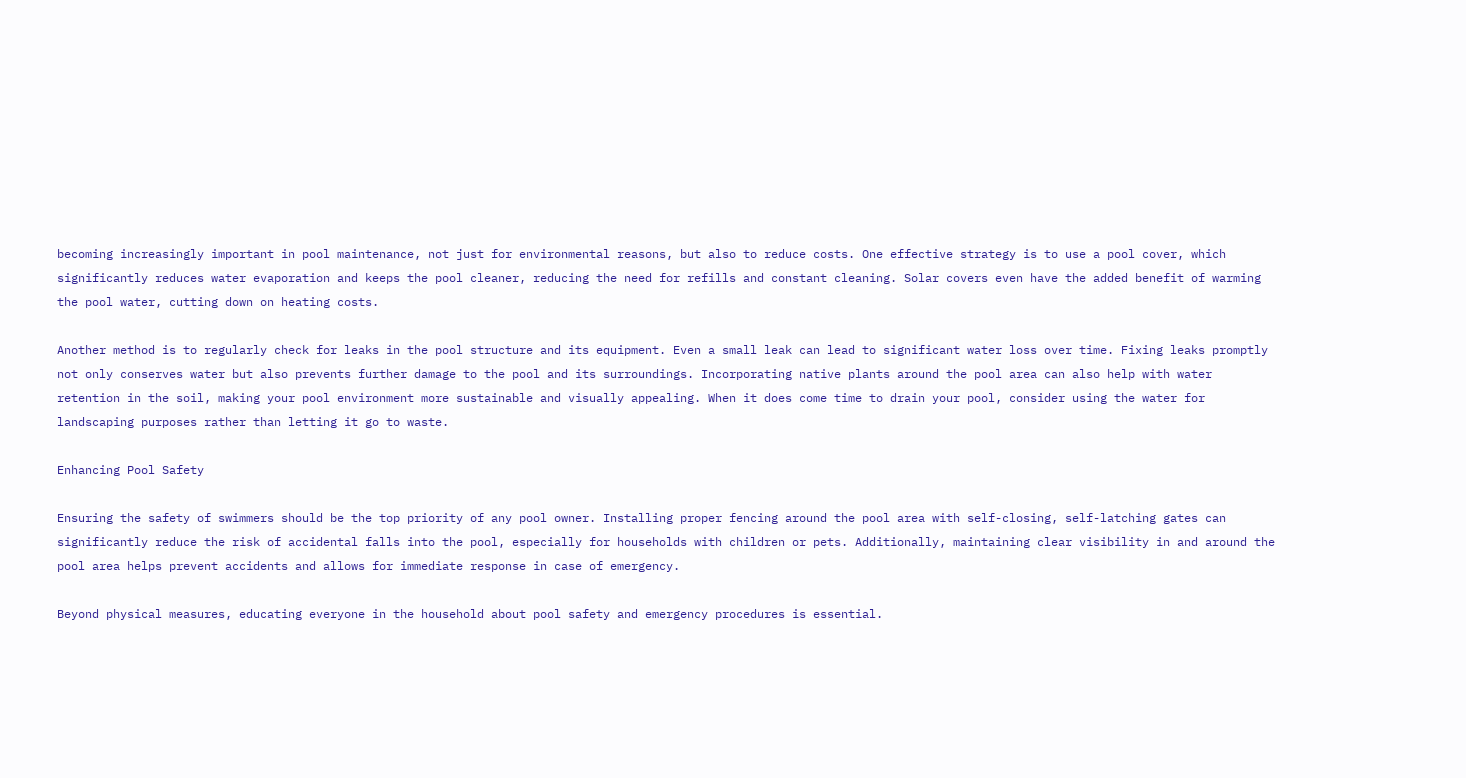becoming increasingly important in pool maintenance, not just for environmental reasons, but also to reduce costs. One effective strategy is to use a pool cover, which significantly reduces water evaporation and keeps the pool cleaner, reducing the need for refills and constant cleaning. Solar covers even have the added benefit of warming the pool water, cutting down on heating costs.

Another method is to regularly check for leaks in the pool structure and its equipment. Even a small leak can lead to significant water loss over time. Fixing leaks promptly not only conserves water but also prevents further damage to the pool and its surroundings. Incorporating native plants around the pool area can also help with water retention in the soil, making your pool environment more sustainable and visually appealing. When it does come time to drain your pool, consider using the water for landscaping purposes rather than letting it go to waste.

Enhancing Pool Safety

Ensuring the safety of swimmers should be the top priority of any pool owner. Installing proper fencing around the pool area with self-closing, self-latching gates can significantly reduce the risk of accidental falls into the pool, especially for households with children or pets. Additionally, maintaining clear visibility in and around the pool area helps prevent accidents and allows for immediate response in case of emergency.

Beyond physical measures, educating everyone in the household about pool safety and emergency procedures is essential.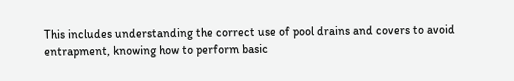This includes understanding the correct use of pool drains and covers to avoid entrapment, knowing how to perform basic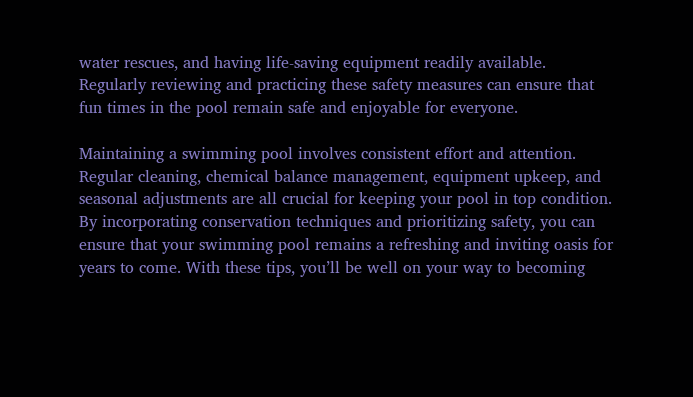water rescues, and having life-saving equipment readily available. Regularly reviewing and practicing these safety measures can ensure that fun times in the pool remain safe and enjoyable for everyone.

Maintaining a swimming pool involves consistent effort and attention. Regular cleaning, chemical balance management, equipment upkeep, and seasonal adjustments are all crucial for keeping your pool in top condition. By incorporating conservation techniques and prioritizing safety, you can ensure that your swimming pool remains a refreshing and inviting oasis for years to come. With these tips, you’ll be well on your way to becoming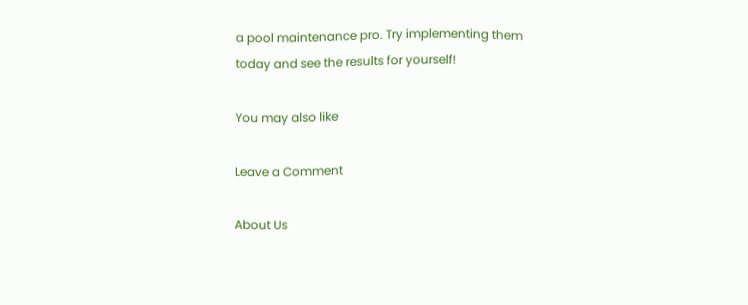a pool maintenance pro. Try implementing them today and see the results for yourself!

You may also like

Leave a Comment

About Us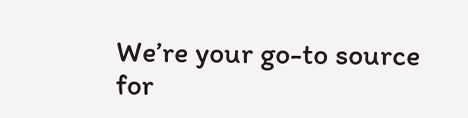We’re your go-to source for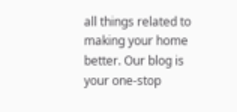all things related to making your home better. Our blog is your one-stop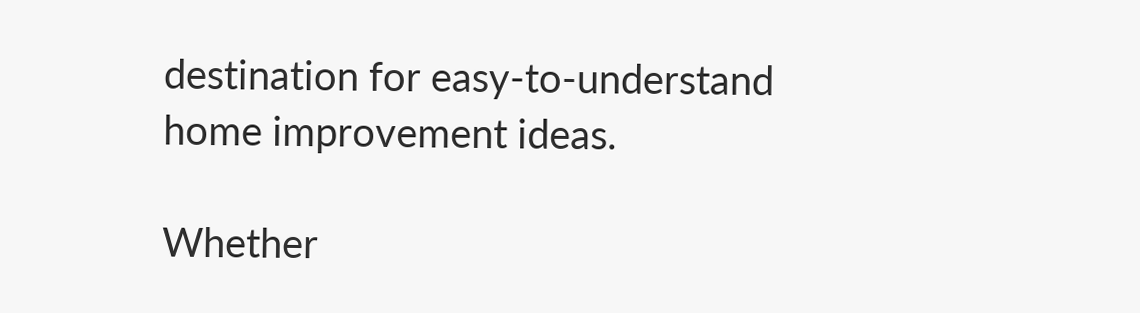destination for easy-to-understand home improvement ideas.

Whether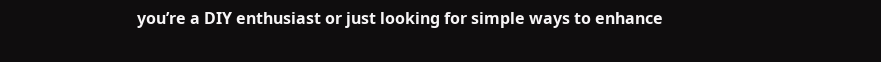you’re a DIY enthusiast or just looking for simple ways to enhance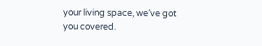your living space, we’ve got you covered.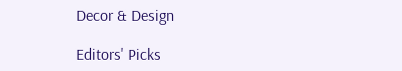Decor & Design

Editors' Picks